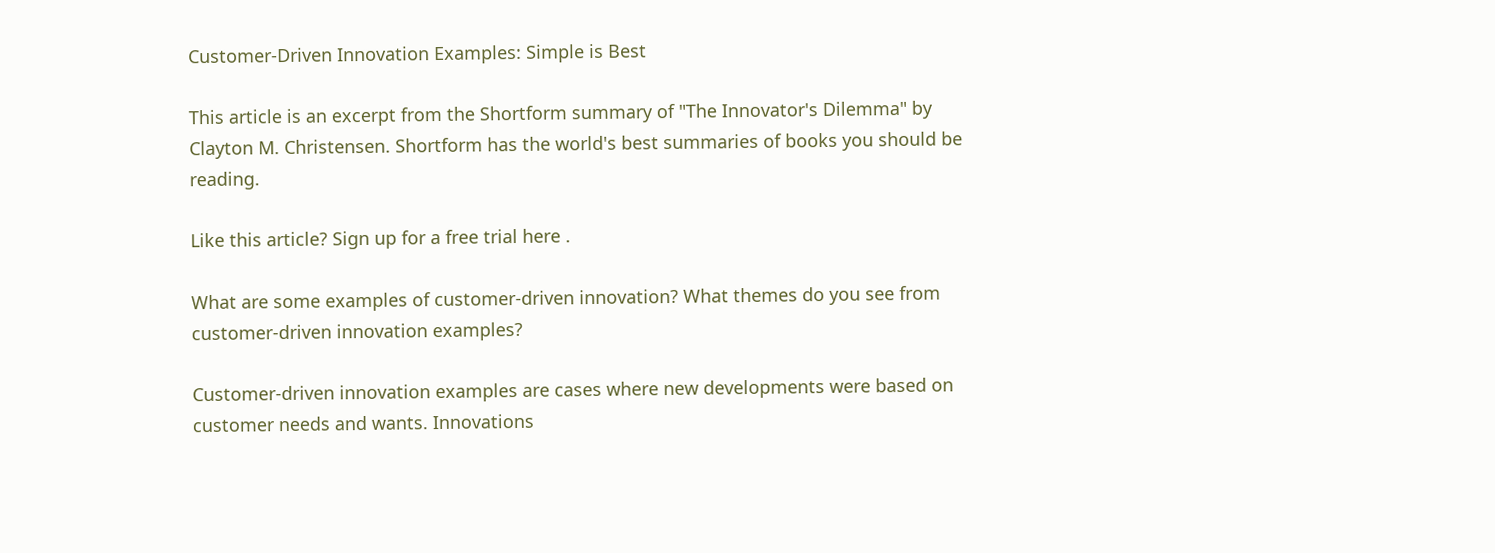Customer-Driven Innovation Examples: Simple is Best

This article is an excerpt from the Shortform summary of "The Innovator's Dilemma" by Clayton M. Christensen. Shortform has the world's best summaries of books you should be reading.

Like this article? Sign up for a free trial here .

What are some examples of customer-driven innovation? What themes do you see from customer-driven innovation examples?

Customer-driven innovation examples are cases where new developments were based on customer needs and wants. Innovations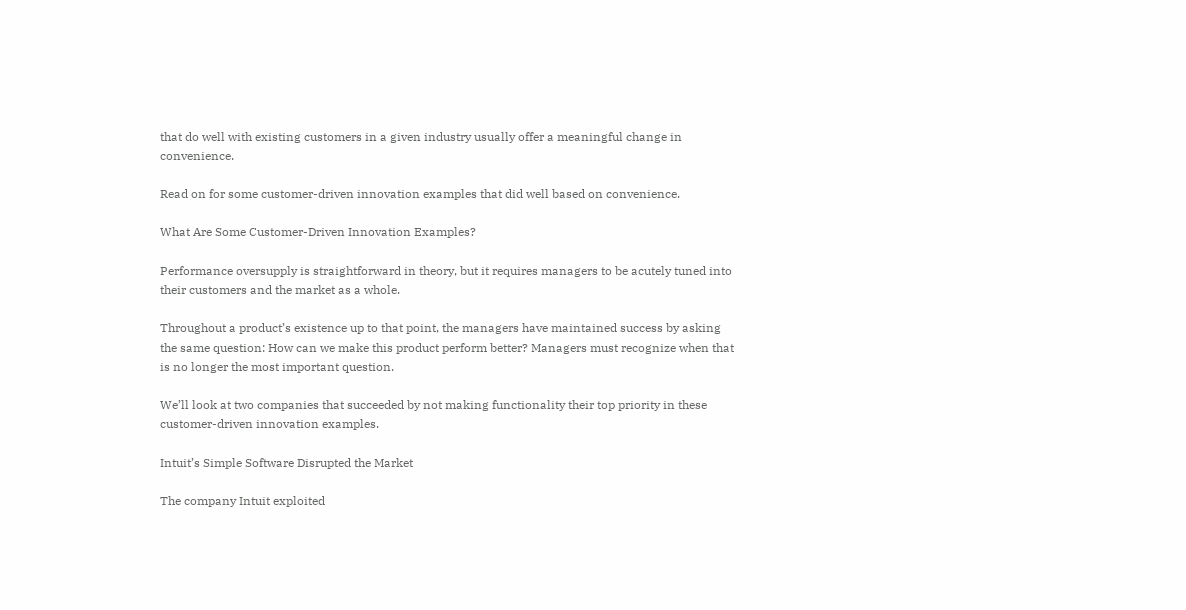that do well with existing customers in a given industry usually offer a meaningful change in convenience.

Read on for some customer-driven innovation examples that did well based on convenience.

What Are Some Customer-Driven Innovation Examples?

Performance oversupply is straightforward in theory, but it requires managers to be acutely tuned into their customers and the market as a whole.

Throughout a product’s existence up to that point, the managers have maintained success by asking the same question: How can we make this product perform better? Managers must recognize when that is no longer the most important question.

We’ll look at two companies that succeeded by not making functionality their top priority in these customer-driven innovation examples.

Intuit’s Simple Software Disrupted the Market

The company Intuit exploited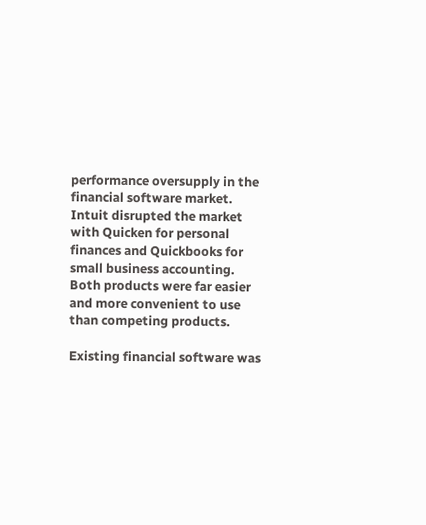performance oversupply in the financial software market. Intuit disrupted the market with Quicken for personal finances and Quickbooks for small business accounting. Both products were far easier and more convenient to use than competing products.

Existing financial software was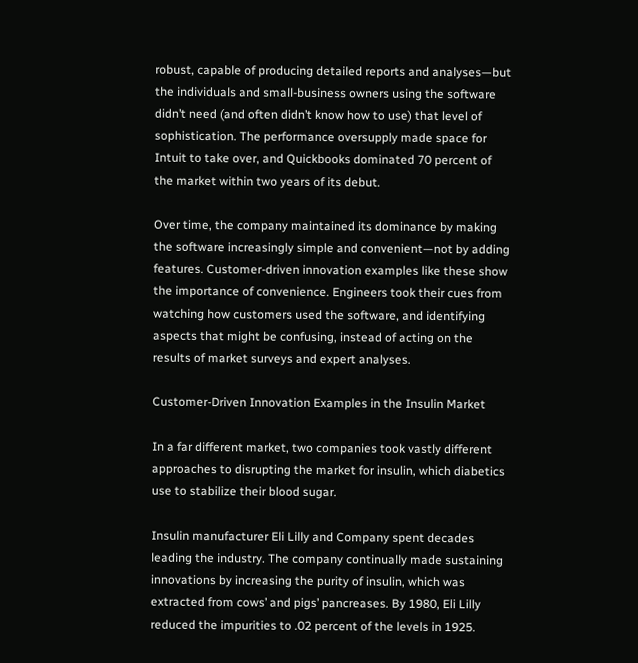robust, capable of producing detailed reports and analyses—but the individuals and small-business owners using the software didn’t need (and often didn’t know how to use) that level of sophistication. The performance oversupply made space for Intuit to take over, and Quickbooks dominated 70 percent of the market within two years of its debut.

Over time, the company maintained its dominance by making the software increasingly simple and convenient—not by adding features. Customer-driven innovation examples like these show the importance of convenience. Engineers took their cues from watching how customers used the software, and identifying aspects that might be confusing, instead of acting on the results of market surveys and expert analyses.

Customer-Driven Innovation Examples in the Insulin Market

In a far different market, two companies took vastly different approaches to disrupting the market for insulin, which diabetics use to stabilize their blood sugar.

Insulin manufacturer Eli Lilly and Company spent decades leading the industry. The company continually made sustaining innovations by increasing the purity of insulin, which was extracted from cows’ and pigs’ pancreases. By 1980, Eli Lilly reduced the impurities to .02 percent of the levels in 1925.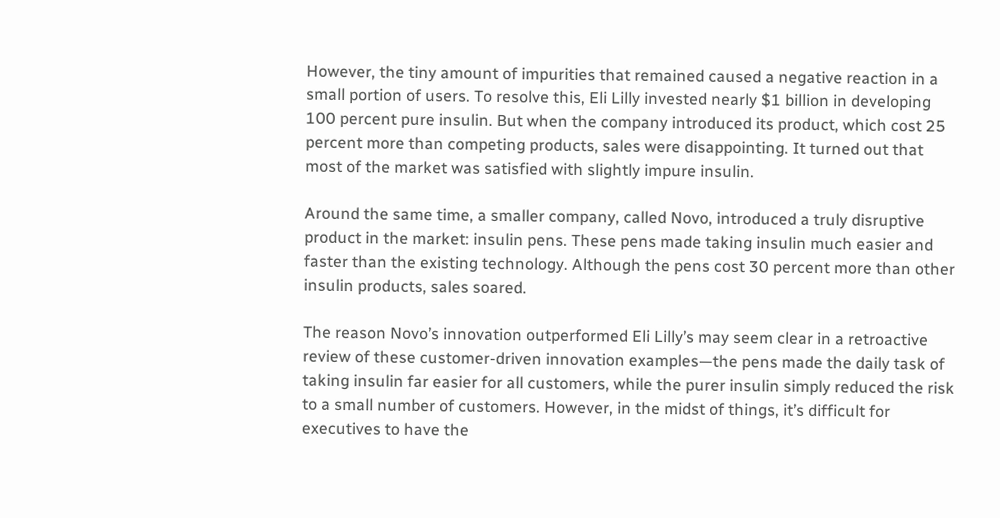However, the tiny amount of impurities that remained caused a negative reaction in a small portion of users. To resolve this, Eli Lilly invested nearly $1 billion in developing 100 percent pure insulin. But when the company introduced its product, which cost 25 percent more than competing products, sales were disappointing. It turned out that most of the market was satisfied with slightly impure insulin.

Around the same time, a smaller company, called Novo, introduced a truly disruptive product in the market: insulin pens. These pens made taking insulin much easier and faster than the existing technology. Although the pens cost 30 percent more than other insulin products, sales soared.

The reason Novo’s innovation outperformed Eli Lilly’s may seem clear in a retroactive review of these customer-driven innovation examples—the pens made the daily task of taking insulin far easier for all customers, while the purer insulin simply reduced the risk to a small number of customers. However, in the midst of things, it’s difficult for executives to have the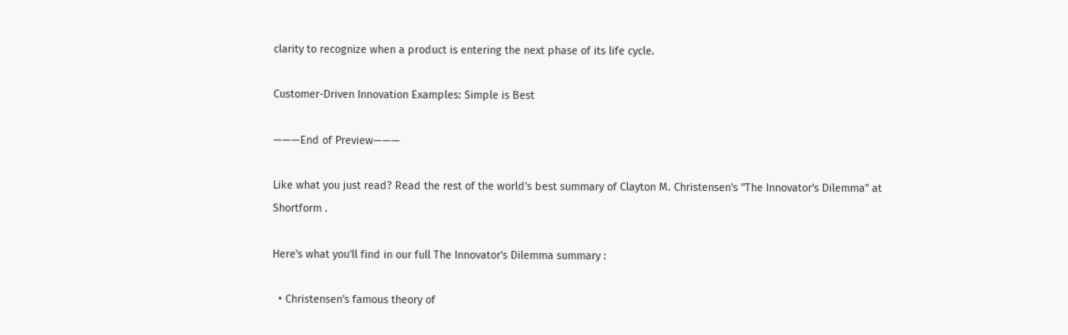clarity to recognize when a product is entering the next phase of its life cycle.

Customer-Driven Innovation Examples: Simple is Best

———End of Preview———

Like what you just read? Read the rest of the world's best summary of Clayton M. Christensen's "The Innovator's Dilemma" at Shortform .

Here's what you'll find in our full The Innovator's Dilemma summary :

  • Christensen's famous theory of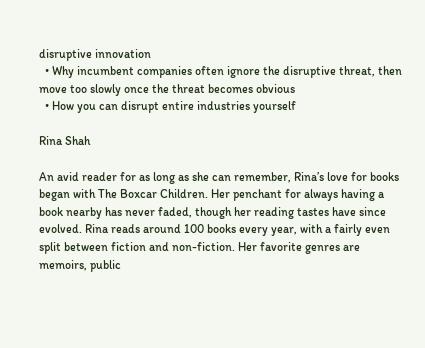disruptive innovation
  • Why incumbent companies often ignore the disruptive threat, then move too slowly once the threat becomes obvious
  • How you can disrupt entire industries yourself

Rina Shah

An avid reader for as long as she can remember, Rina’s love for books began with The Boxcar Children. Her penchant for always having a book nearby has never faded, though her reading tastes have since evolved. Rina reads around 100 books every year, with a fairly even split between fiction and non-fiction. Her favorite genres are memoirs, public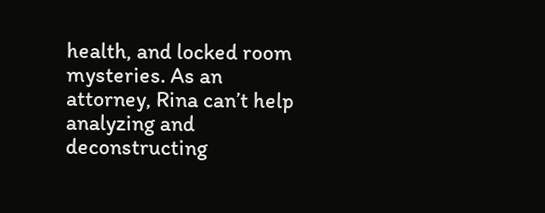health, and locked room mysteries. As an attorney, Rina can’t help analyzing and deconstructing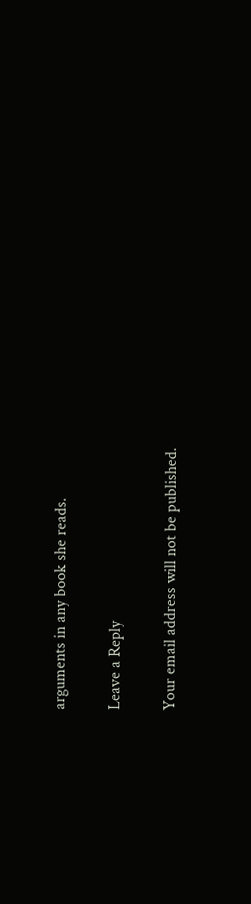arguments in any book she reads.

Leave a Reply

Your email address will not be published.